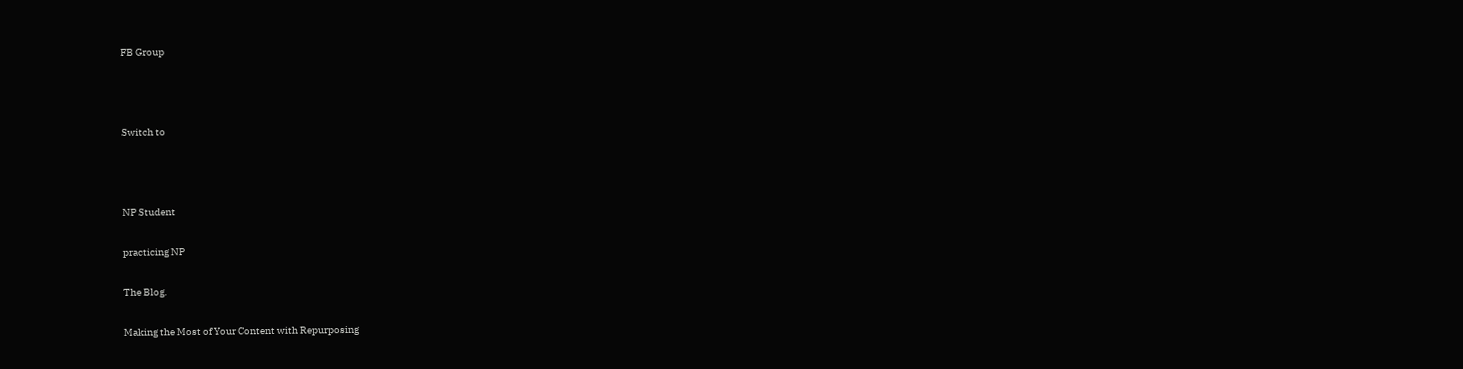FB Group



Switch to



NP Student

practicing NP

The Blog.

Making the Most of Your Content with Repurposing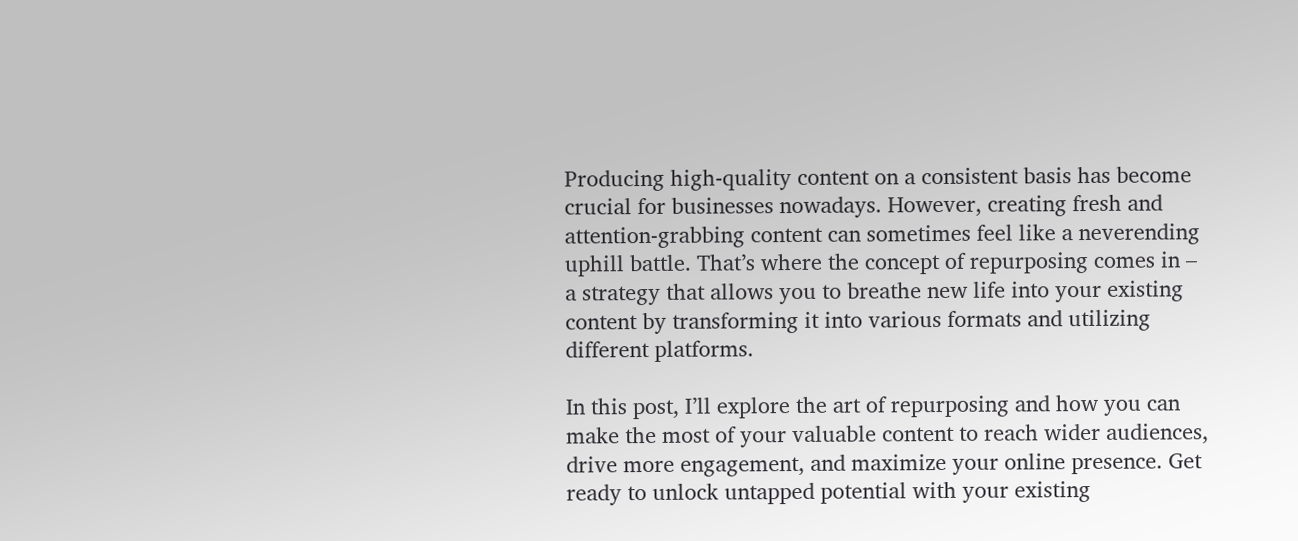Producing high-quality content on a consistent basis has become crucial for businesses nowadays. However, creating fresh and attention-grabbing content can sometimes feel like a neverending uphill battle. That’s where the concept of repurposing comes in – a strategy that allows you to breathe new life into your existing content by transforming it into various formats and utilizing different platforms.

In this post, I’ll explore the art of repurposing and how you can make the most of your valuable content to reach wider audiences, drive more engagement, and maximize your online presence. Get ready to unlock untapped potential with your existing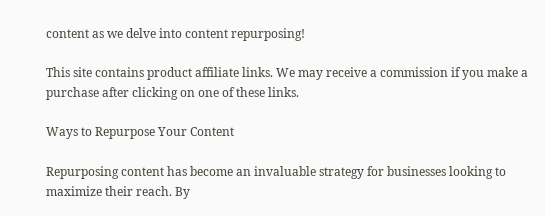content as we delve into content repurposing!

This site contains product affiliate links. We may receive a commission if you make a purchase after clicking on one of these links.

Ways to Repurpose Your Content

Repurposing content has become an invaluable strategy for businesses looking to maximize their reach. By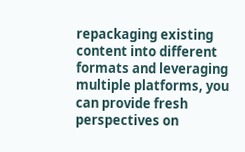repackaging existing content into different formats and leveraging multiple platforms, you can provide fresh perspectives on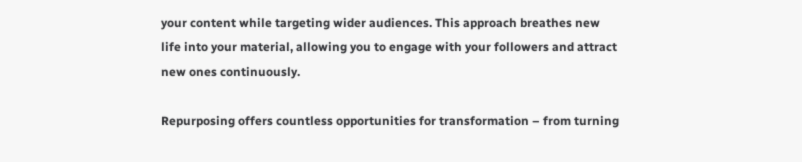your content while targeting wider audiences. This approach breathes new life into your material, allowing you to engage with your followers and attract new ones continuously.

Repurposing offers countless opportunities for transformation – from turning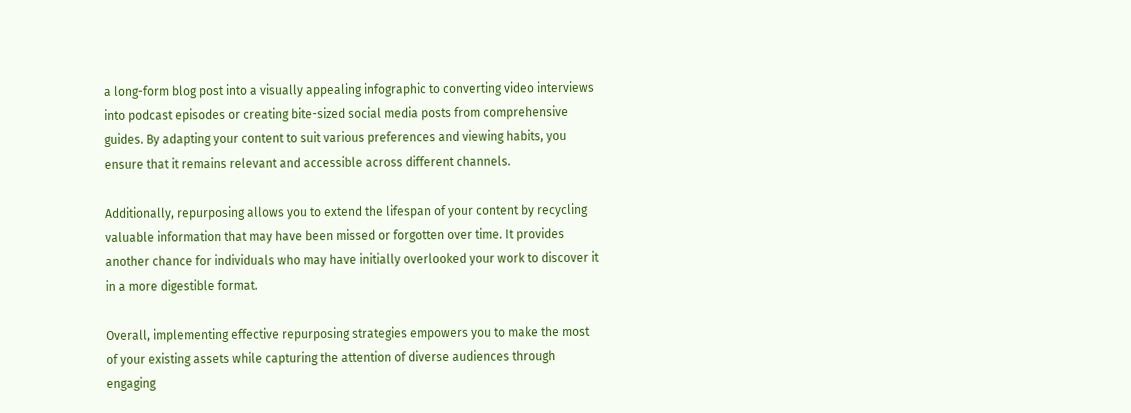a long-form blog post into a visually appealing infographic to converting video interviews into podcast episodes or creating bite-sized social media posts from comprehensive guides. By adapting your content to suit various preferences and viewing habits, you ensure that it remains relevant and accessible across different channels.

Additionally, repurposing allows you to extend the lifespan of your content by recycling valuable information that may have been missed or forgotten over time. It provides another chance for individuals who may have initially overlooked your work to discover it in a more digestible format.

Overall, implementing effective repurposing strategies empowers you to make the most of your existing assets while capturing the attention of diverse audiences through engaging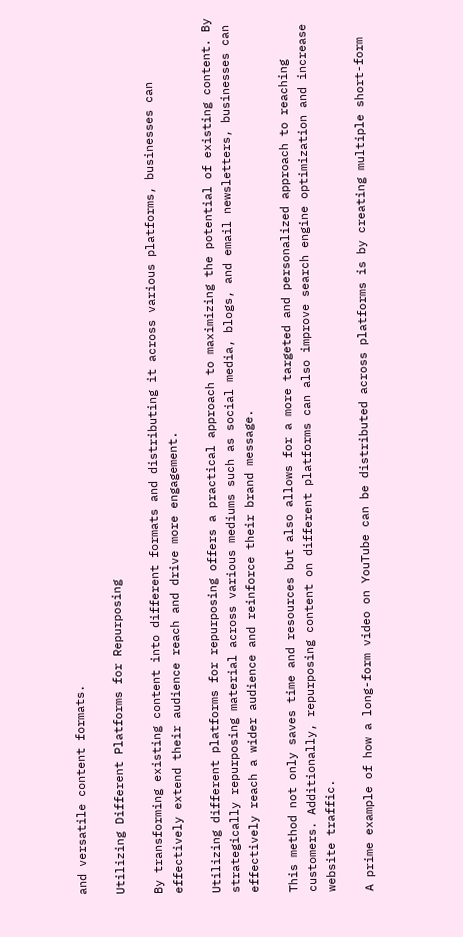and versatile content formats.

Utilizing Different Platforms for Repurposing

By transforming existing content into different formats and distributing it across various platforms, businesses can effectively extend their audience reach and drive more engagement.

Utilizing different platforms for repurposing offers a practical approach to maximizing the potential of existing content. By strategically repurposing material across various mediums such as social media, blogs, and email newsletters, businesses can effectively reach a wider audience and reinforce their brand message.

This method not only saves time and resources but also allows for a more targeted and personalized approach to reaching customers. Additionally, repurposing content on different platforms can also improve search engine optimization and increase website traffic.

A prime example of how a long-form video on YouTube can be distributed across platforms is by creating multiple short-form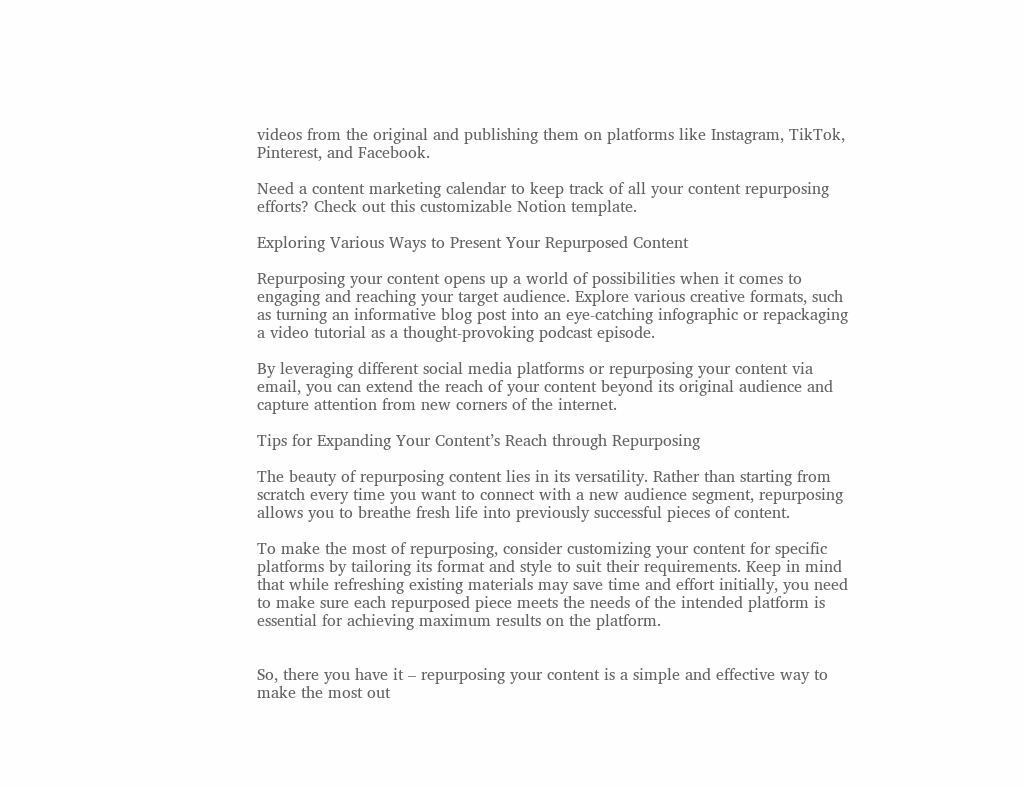videos from the original and publishing them on platforms like Instagram, TikTok, Pinterest, and Facebook.

Need a content marketing calendar to keep track of all your content repurposing efforts? Check out this customizable Notion template.

Exploring Various Ways to Present Your Repurposed Content

Repurposing your content opens up a world of possibilities when it comes to engaging and reaching your target audience. Explore various creative formats, such as turning an informative blog post into an eye-catching infographic or repackaging a video tutorial as a thought-provoking podcast episode.

By leveraging different social media platforms or repurposing your content via email, you can extend the reach of your content beyond its original audience and capture attention from new corners of the internet.

Tips for Expanding Your Content’s Reach through Repurposing

The beauty of repurposing content lies in its versatility. Rather than starting from scratch every time you want to connect with a new audience segment, repurposing allows you to breathe fresh life into previously successful pieces of content.

To make the most of repurposing, consider customizing your content for specific platforms by tailoring its format and style to suit their requirements. Keep in mind that while refreshing existing materials may save time and effort initially, you need to make sure each repurposed piece meets the needs of the intended platform is essential for achieving maximum results on the platform.


So, there you have it – repurposing your content is a simple and effective way to make the most out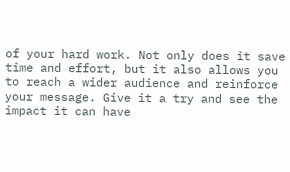of your hard work. Not only does it save time and effort, but it also allows you to reach a wider audience and reinforce your message. Give it a try and see the impact it can have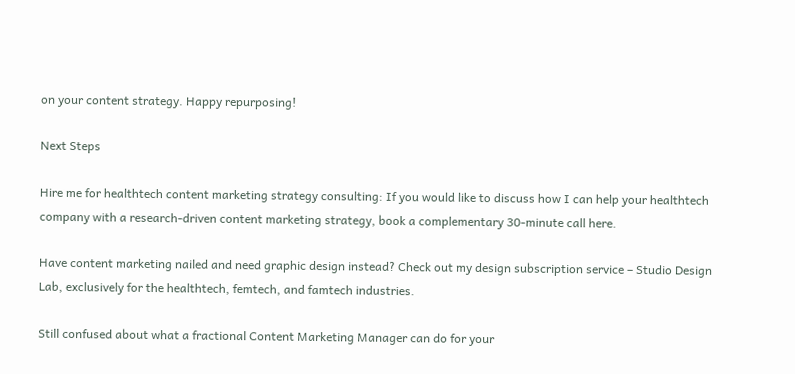on your content strategy. Happy repurposing!

Next Steps

Hire me for healthtech content marketing strategy consulting: If you would like to discuss how I can help your healthtech company with a research-driven content marketing strategy, book a complementary 30-minute call here.

Have content marketing nailed and need graphic design instead? Check out my design subscription service – Studio Design Lab, exclusively for the healthtech, femtech, and famtech industries.

Still confused about what a fractional Content Marketing Manager can do for your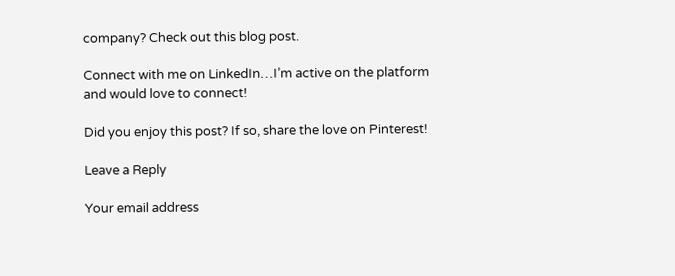company? Check out this blog post.

Connect with me on LinkedIn…I’m active on the platform and would love to connect!

Did you enjoy this post? If so, share the love on Pinterest!

Leave a Reply

Your email address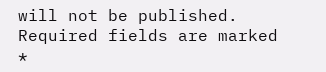will not be published. Required fields are marked *